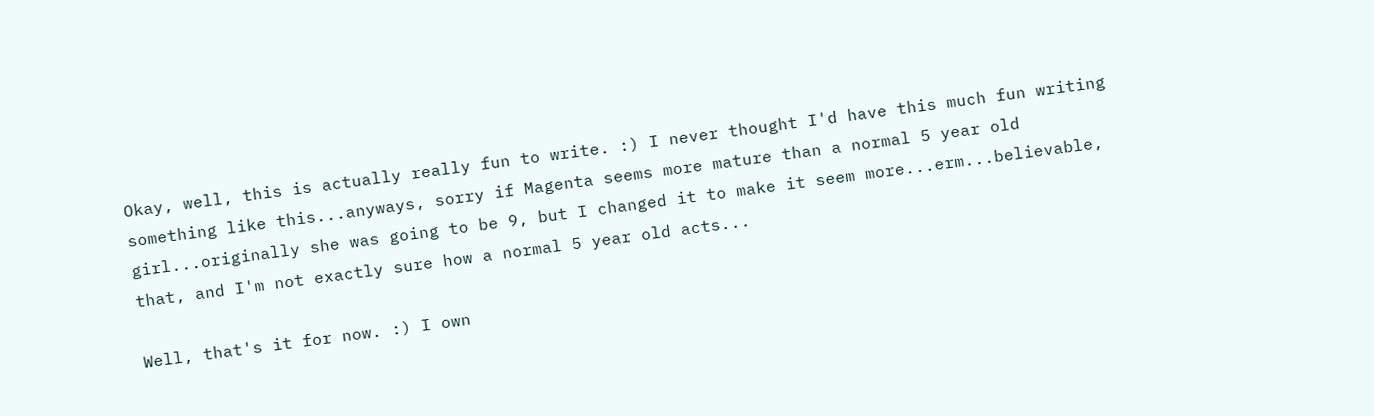Okay, well, this is actually really fun to write. :) I never thought I'd have this much fun writing something like this...anyways, sorry if Magenta seems more mature than a normal 5 year old girl...originally she was going to be 9, but I changed it to make it seem more...erm...believable, that, and I'm not exactly sure how a normal 5 year old acts...

Well, that's it for now. :) I own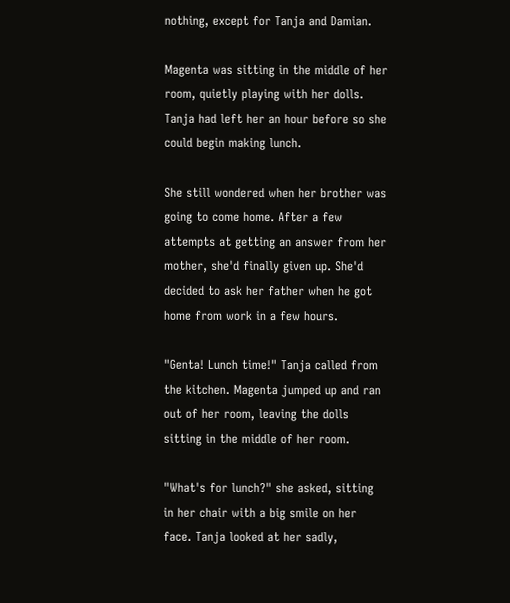nothing, except for Tanja and Damian.

Magenta was sitting in the middle of her room, quietly playing with her dolls. Tanja had left her an hour before so she could begin making lunch.

She still wondered when her brother was going to come home. After a few attempts at getting an answer from her mother, she'd finally given up. She'd decided to ask her father when he got home from work in a few hours.

"Genta! Lunch time!" Tanja called from the kitchen. Magenta jumped up and ran out of her room, leaving the dolls sitting in the middle of her room.

"What's for lunch?" she asked, sitting in her chair with a big smile on her face. Tanja looked at her sadly,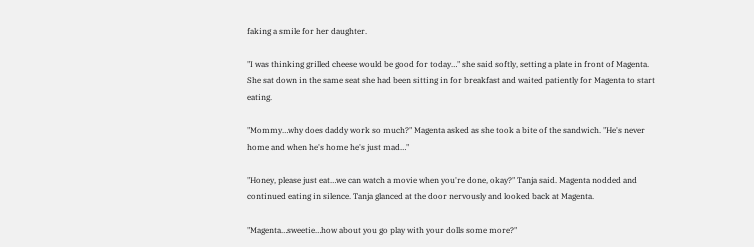faking a smile for her daughter.

"I was thinking grilled cheese would be good for today…" she said softly, setting a plate in front of Magenta. She sat down in the same seat she had been sitting in for breakfast and waited patiently for Magenta to start eating.

"Mommy…why does daddy work so much?" Magenta asked as she took a bite of the sandwich. "He's never home and when he's home he's just mad…"

"Honey, please just eat…we can watch a movie when you're done, okay?" Tanja said. Magenta nodded and continued eating in silence. Tanja glanced at the door nervously and looked back at Magenta.

"Magenta…sweetie…how about you go play with your dolls some more?"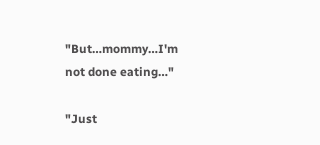"But…mommy…I'm not done eating…"

"Just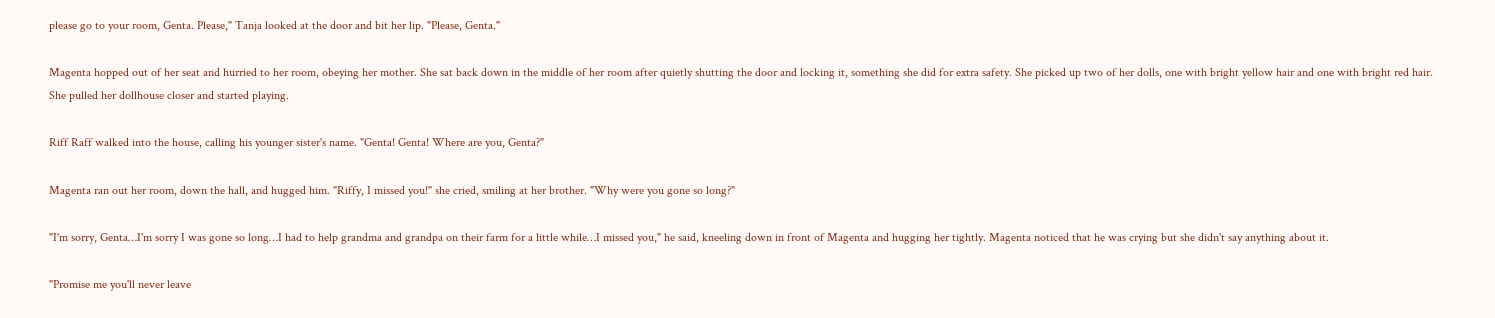please go to your room, Genta. Please," Tanja looked at the door and bit her lip. "Please, Genta."

Magenta hopped out of her seat and hurried to her room, obeying her mother. She sat back down in the middle of her room after quietly shutting the door and locking it, something she did for extra safety. She picked up two of her dolls, one with bright yellow hair and one with bright red hair. She pulled her dollhouse closer and started playing.

Riff Raff walked into the house, calling his younger sister's name. "Genta! Genta! Where are you, Genta?"

Magenta ran out her room, down the hall, and hugged him. "Riffy, I missed you!" she cried, smiling at her brother. "Why were you gone so long?"

"I'm sorry, Genta…I'm sorry I was gone so long…I had to help grandma and grandpa on their farm for a little while…I missed you," he said, kneeling down in front of Magenta and hugging her tightly. Magenta noticed that he was crying but she didn't say anything about it.

"Promise me you'll never leave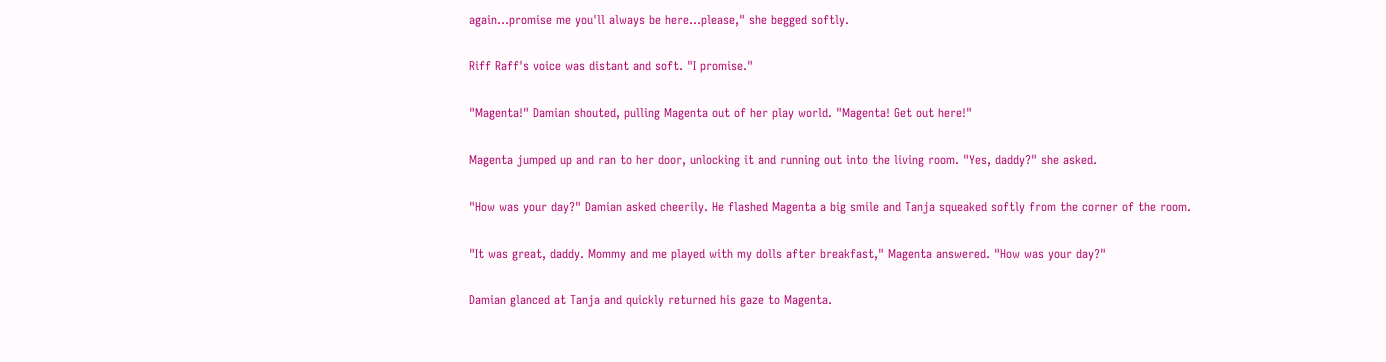again…promise me you'll always be here…please," she begged softly.

Riff Raff's voice was distant and soft. "I promise."

"Magenta!" Damian shouted, pulling Magenta out of her play world. "Magenta! Get out here!"

Magenta jumped up and ran to her door, unlocking it and running out into the living room. "Yes, daddy?" she asked.

"How was your day?" Damian asked cheerily. He flashed Magenta a big smile and Tanja squeaked softly from the corner of the room.

"It was great, daddy. Mommy and me played with my dolls after breakfast," Magenta answered. "How was your day?"

Damian glanced at Tanja and quickly returned his gaze to Magenta.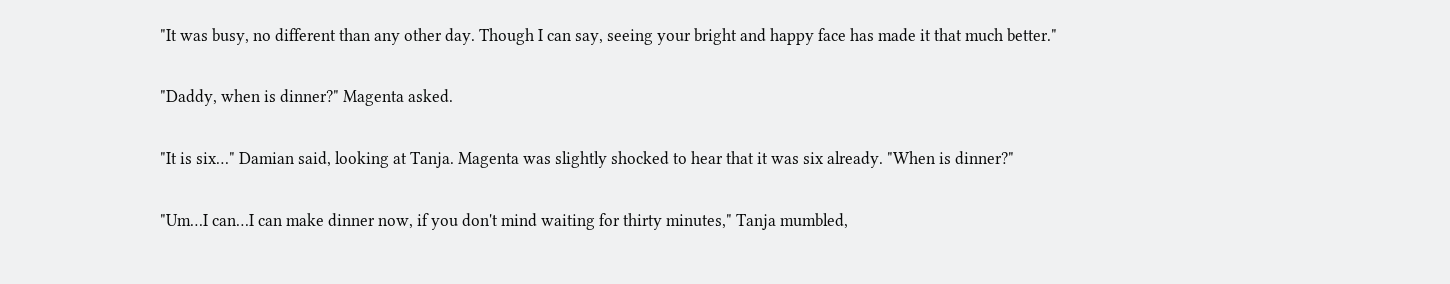"It was busy, no different than any other day. Though I can say, seeing your bright and happy face has made it that much better."

"Daddy, when is dinner?" Magenta asked.

"It is six…" Damian said, looking at Tanja. Magenta was slightly shocked to hear that it was six already. "When is dinner?"

"Um…I can…I can make dinner now, if you don't mind waiting for thirty minutes," Tanja mumbled,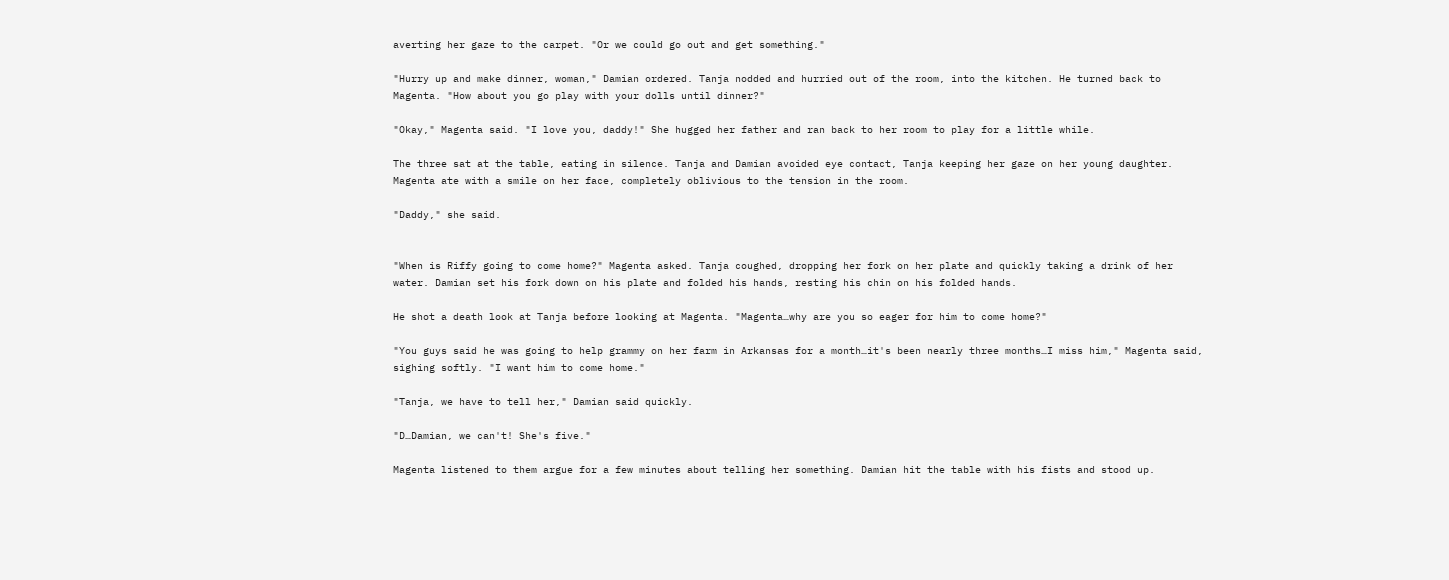averting her gaze to the carpet. "Or we could go out and get something."

"Hurry up and make dinner, woman," Damian ordered. Tanja nodded and hurried out of the room, into the kitchen. He turned back to Magenta. "How about you go play with your dolls until dinner?"

"Okay," Magenta said. "I love you, daddy!" She hugged her father and ran back to her room to play for a little while.

The three sat at the table, eating in silence. Tanja and Damian avoided eye contact, Tanja keeping her gaze on her young daughter. Magenta ate with a smile on her face, completely oblivious to the tension in the room.

"Daddy," she said.


"When is Riffy going to come home?" Magenta asked. Tanja coughed, dropping her fork on her plate and quickly taking a drink of her water. Damian set his fork down on his plate and folded his hands, resting his chin on his folded hands.

He shot a death look at Tanja before looking at Magenta. "Magenta…why are you so eager for him to come home?"

"You guys said he was going to help grammy on her farm in Arkansas for a month…it's been nearly three months…I miss him," Magenta said, sighing softly. "I want him to come home."

"Tanja, we have to tell her," Damian said quickly.

"D…Damian, we can't! She's five."

Magenta listened to them argue for a few minutes about telling her something. Damian hit the table with his fists and stood up.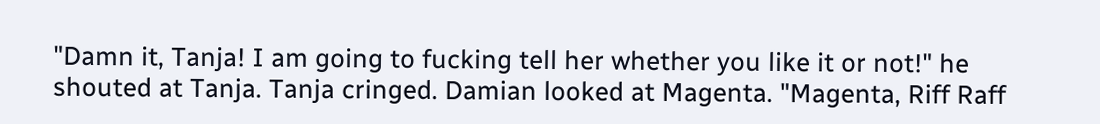"Damn it, Tanja! I am going to fucking tell her whether you like it or not!" he shouted at Tanja. Tanja cringed. Damian looked at Magenta. "Magenta, Riff Raff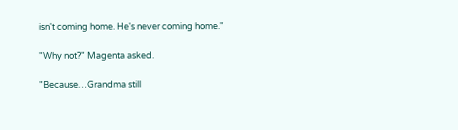isn't coming home. He's never coming home."

"Why not?" Magenta asked.

"Because…Grandma still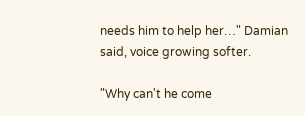needs him to help her…" Damian said, voice growing softer.

"Why can't he come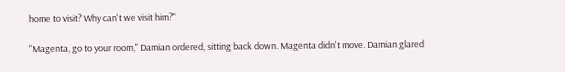home to visit? Why can't we visit him?"

"Magenta, go to your room," Damian ordered, sitting back down. Magenta didn't move. Damian glared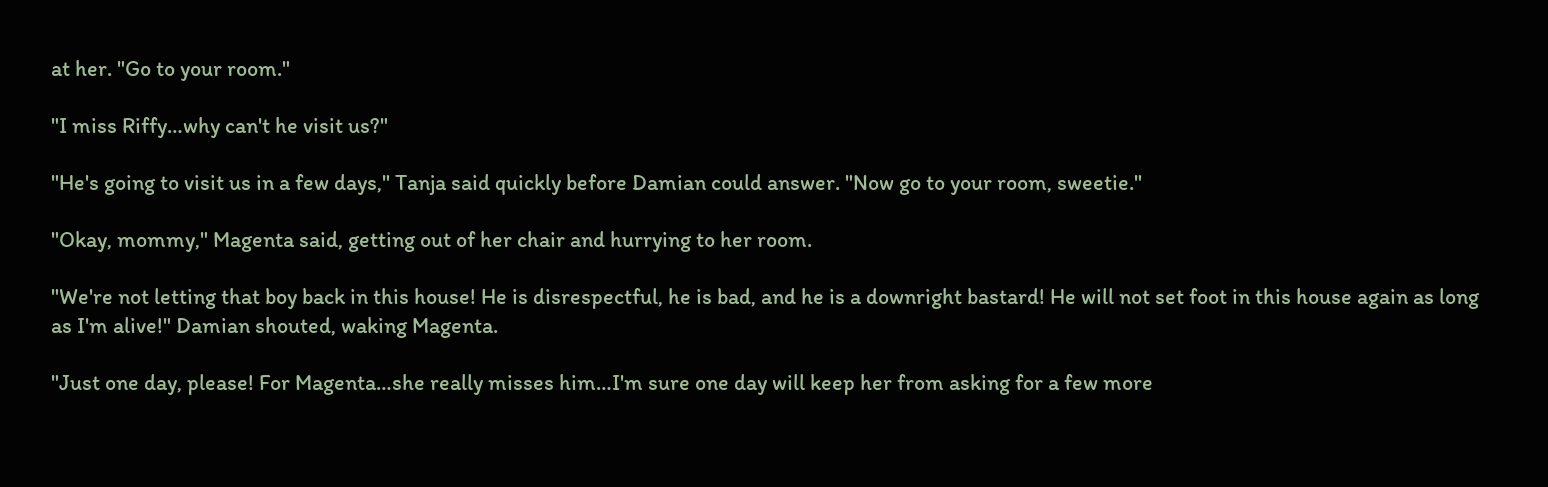at her. "Go to your room."

"I miss Riffy…why can't he visit us?"

"He's going to visit us in a few days," Tanja said quickly before Damian could answer. "Now go to your room, sweetie."

"Okay, mommy," Magenta said, getting out of her chair and hurrying to her room.

"We're not letting that boy back in this house! He is disrespectful, he is bad, and he is a downright bastard! He will not set foot in this house again as long as I'm alive!" Damian shouted, waking Magenta.

"Just one day, please! For Magenta…she really misses him…I'm sure one day will keep her from asking for a few more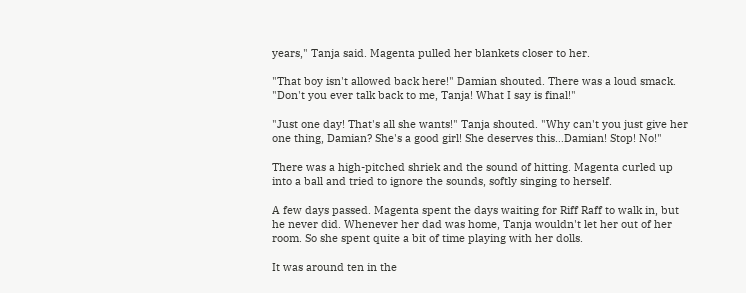years," Tanja said. Magenta pulled her blankets closer to her.

"That boy isn't allowed back here!" Damian shouted. There was a loud smack. "Don't you ever talk back to me, Tanja! What I say is final!"

"Just one day! That's all she wants!" Tanja shouted. "Why can't you just give her one thing, Damian? She's a good girl! She deserves this…Damian! Stop! No!"

There was a high-pitched shriek and the sound of hitting. Magenta curled up into a ball and tried to ignore the sounds, softly singing to herself.

A few days passed. Magenta spent the days waiting for Riff Raff to walk in, but he never did. Whenever her dad was home, Tanja wouldn't let her out of her room. So she spent quite a bit of time playing with her dolls.

It was around ten in the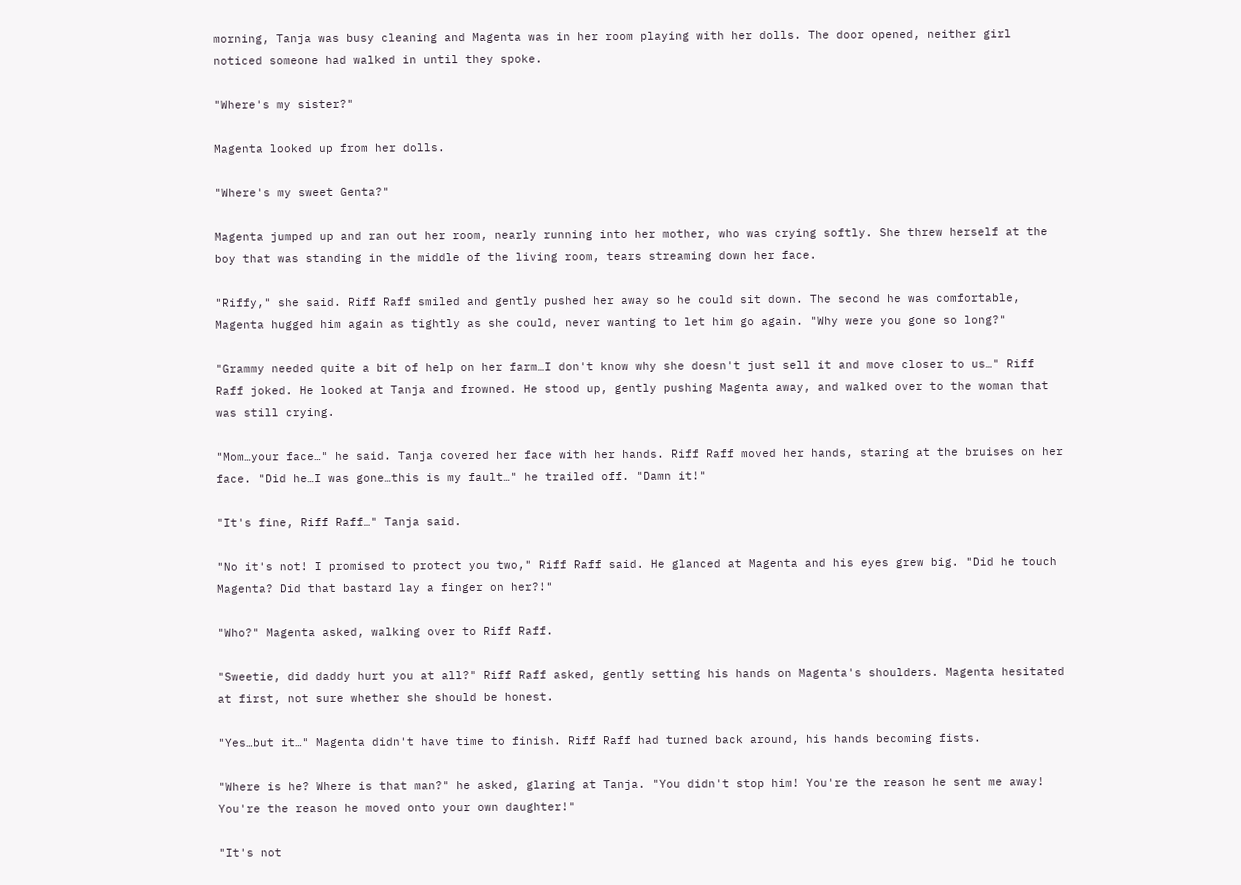morning, Tanja was busy cleaning and Magenta was in her room playing with her dolls. The door opened, neither girl noticed someone had walked in until they spoke.

"Where's my sister?"

Magenta looked up from her dolls.

"Where's my sweet Genta?"

Magenta jumped up and ran out her room, nearly running into her mother, who was crying softly. She threw herself at the boy that was standing in the middle of the living room, tears streaming down her face.

"Riffy," she said. Riff Raff smiled and gently pushed her away so he could sit down. The second he was comfortable, Magenta hugged him again as tightly as she could, never wanting to let him go again. "Why were you gone so long?"

"Grammy needed quite a bit of help on her farm…I don't know why she doesn't just sell it and move closer to us…" Riff Raff joked. He looked at Tanja and frowned. He stood up, gently pushing Magenta away, and walked over to the woman that was still crying.

"Mom…your face…" he said. Tanja covered her face with her hands. Riff Raff moved her hands, staring at the bruises on her face. "Did he…I was gone…this is my fault…" he trailed off. "Damn it!"

"It's fine, Riff Raff…" Tanja said.

"No it's not! I promised to protect you two," Riff Raff said. He glanced at Magenta and his eyes grew big. "Did he touch Magenta? Did that bastard lay a finger on her?!"

"Who?" Magenta asked, walking over to Riff Raff.

"Sweetie, did daddy hurt you at all?" Riff Raff asked, gently setting his hands on Magenta's shoulders. Magenta hesitated at first, not sure whether she should be honest.

"Yes…but it…" Magenta didn't have time to finish. Riff Raff had turned back around, his hands becoming fists.

"Where is he? Where is that man?" he asked, glaring at Tanja. "You didn't stop him! You're the reason he sent me away! You're the reason he moved onto your own daughter!"

"It's not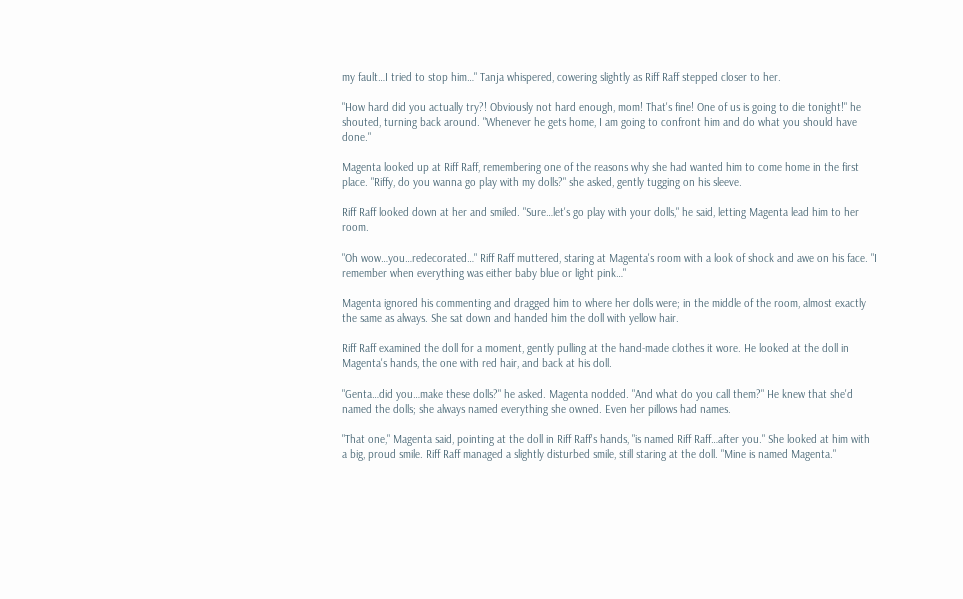my fault…I tried to stop him…" Tanja whispered, cowering slightly as Riff Raff stepped closer to her.

"How hard did you actually try?! Obviously not hard enough, mom! That's fine! One of us is going to die tonight!" he shouted, turning back around. "Whenever he gets home, I am going to confront him and do what you should have done."

Magenta looked up at Riff Raff, remembering one of the reasons why she had wanted him to come home in the first place. "Riffy, do you wanna go play with my dolls?" she asked, gently tugging on his sleeve.

Riff Raff looked down at her and smiled. "Sure…let's go play with your dolls," he said, letting Magenta lead him to her room.

"Oh wow…you…redecorated…" Riff Raff muttered, staring at Magenta's room with a look of shock and awe on his face. "I remember when everything was either baby blue or light pink…"

Magenta ignored his commenting and dragged him to where her dolls were; in the middle of the room, almost exactly the same as always. She sat down and handed him the doll with yellow hair.

Riff Raff examined the doll for a moment, gently pulling at the hand-made clothes it wore. He looked at the doll in Magenta's hands, the one with red hair, and back at his doll.

"Genta…did you…make these dolls?" he asked. Magenta nodded. "And what do you call them?" He knew that she'd named the dolls; she always named everything she owned. Even her pillows had names.

"That one," Magenta said, pointing at the doll in Riff Raff's hands, "is named Riff Raff…after you." She looked at him with a big, proud smile. Riff Raff managed a slightly disturbed smile, still staring at the doll. "Mine is named Magenta."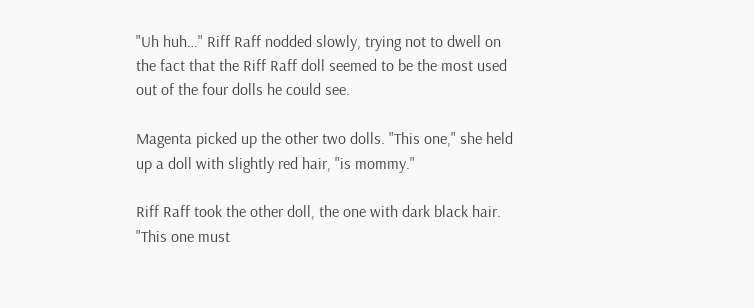"Uh huh…" Riff Raff nodded slowly, trying not to dwell on the fact that the Riff Raff doll seemed to be the most used out of the four dolls he could see.

Magenta picked up the other two dolls. "This one," she held up a doll with slightly red hair, "is mommy."

Riff Raff took the other doll, the one with dark black hair. "This one must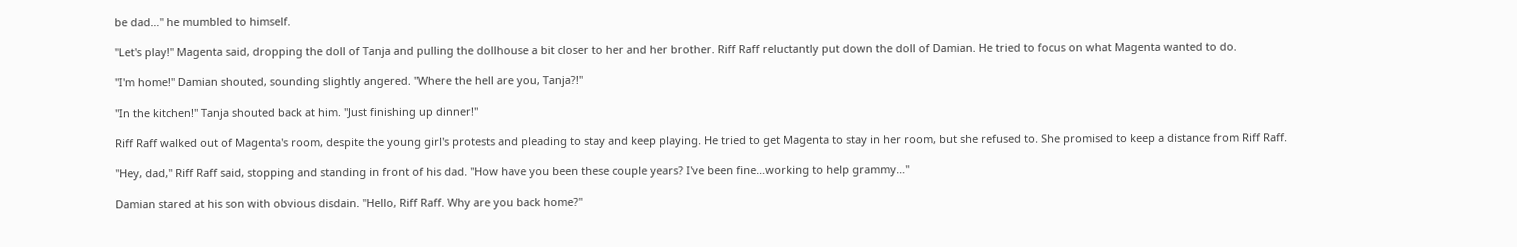be dad…" he mumbled to himself.

"Let's play!" Magenta said, dropping the doll of Tanja and pulling the dollhouse a bit closer to her and her brother. Riff Raff reluctantly put down the doll of Damian. He tried to focus on what Magenta wanted to do.

"I'm home!" Damian shouted, sounding slightly angered. "Where the hell are you, Tanja?!"

"In the kitchen!" Tanja shouted back at him. "Just finishing up dinner!"

Riff Raff walked out of Magenta's room, despite the young girl's protests and pleading to stay and keep playing. He tried to get Magenta to stay in her room, but she refused to. She promised to keep a distance from Riff Raff.

"Hey, dad," Riff Raff said, stopping and standing in front of his dad. "How have you been these couple years? I've been fine…working to help grammy…"

Damian stared at his son with obvious disdain. "Hello, Riff Raff. Why are you back home?"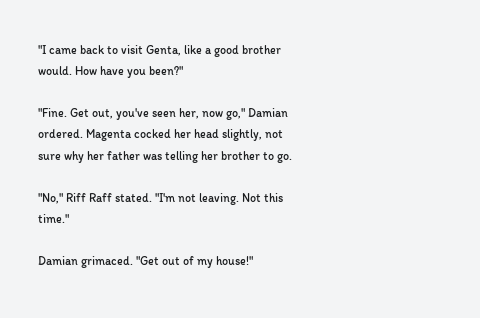"I came back to visit Genta, like a good brother would. How have you been?"

"Fine. Get out, you've seen her, now go," Damian ordered. Magenta cocked her head slightly, not sure why her father was telling her brother to go.

"No," Riff Raff stated. "I'm not leaving. Not this time."

Damian grimaced. "Get out of my house!"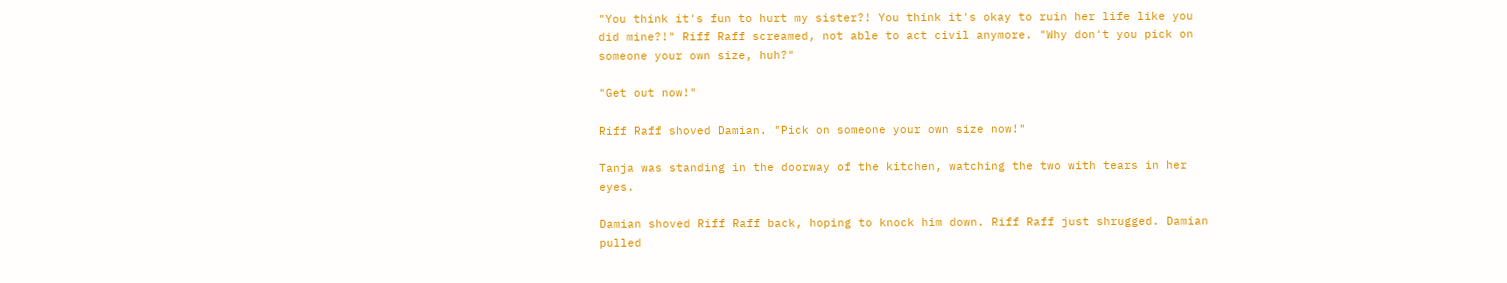"You think it's fun to hurt my sister?! You think it's okay to ruin her life like you did mine?!" Riff Raff screamed, not able to act civil anymore. "Why don't you pick on someone your own size, huh?"

"Get out now!"

Riff Raff shoved Damian. "Pick on someone your own size now!"

Tanja was standing in the doorway of the kitchen, watching the two with tears in her eyes.

Damian shoved Riff Raff back, hoping to knock him down. Riff Raff just shrugged. Damian pulled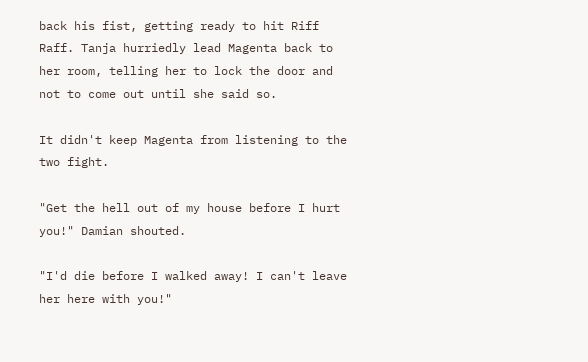back his fist, getting ready to hit Riff Raff. Tanja hurriedly lead Magenta back to her room, telling her to lock the door and not to come out until she said so.

It didn't keep Magenta from listening to the two fight.

"Get the hell out of my house before I hurt you!" Damian shouted.

"I'd die before I walked away! I can't leave her here with you!"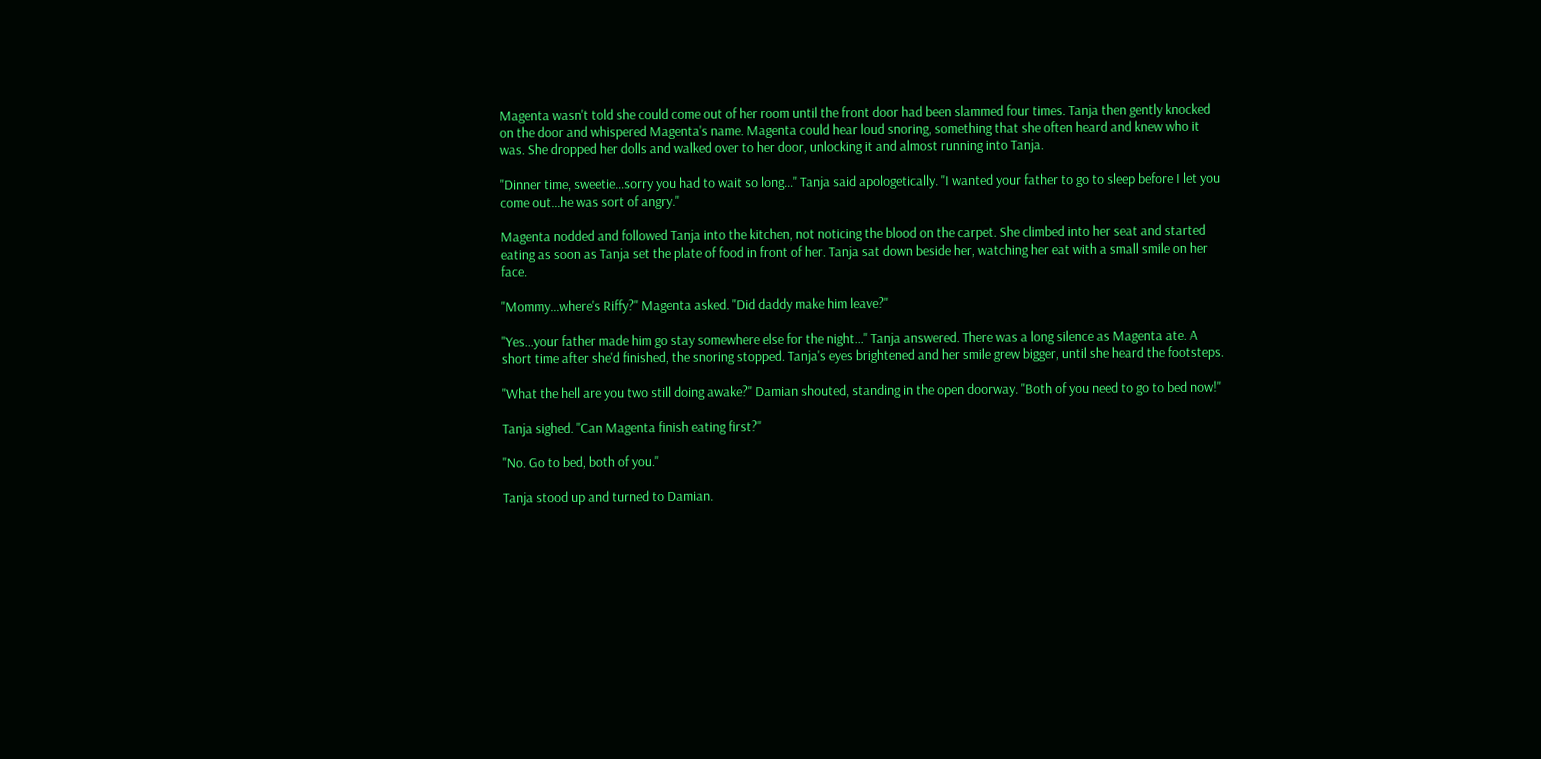Magenta wasn't told she could come out of her room until the front door had been slammed four times. Tanja then gently knocked on the door and whispered Magenta's name. Magenta could hear loud snoring, something that she often heard and knew who it was. She dropped her dolls and walked over to her door, unlocking it and almost running into Tanja.

"Dinner time, sweetie…sorry you had to wait so long…" Tanja said apologetically. "I wanted your father to go to sleep before I let you come out…he was sort of angry."

Magenta nodded and followed Tanja into the kitchen, not noticing the blood on the carpet. She climbed into her seat and started eating as soon as Tanja set the plate of food in front of her. Tanja sat down beside her, watching her eat with a small smile on her face.

"Mommy…where's Riffy?" Magenta asked. "Did daddy make him leave?"

"Yes…your father made him go stay somewhere else for the night…" Tanja answered. There was a long silence as Magenta ate. A short time after she'd finished, the snoring stopped. Tanja's eyes brightened and her smile grew bigger, until she heard the footsteps.

"What the hell are you two still doing awake?" Damian shouted, standing in the open doorway. "Both of you need to go to bed now!"

Tanja sighed. "Can Magenta finish eating first?"

"No. Go to bed, both of you."

Tanja stood up and turned to Damian.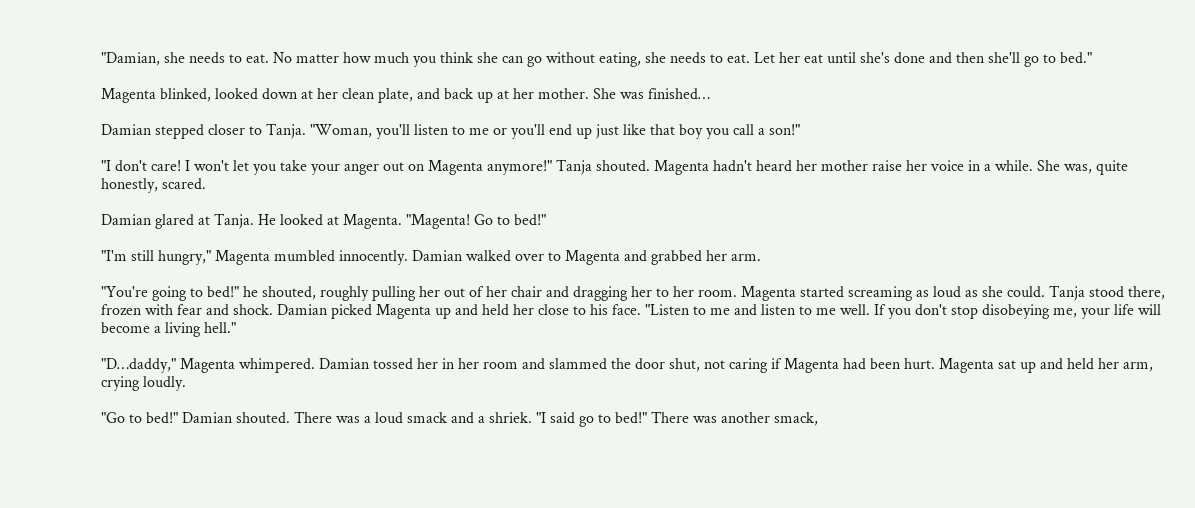"Damian, she needs to eat. No matter how much you think she can go without eating, she needs to eat. Let her eat until she's done and then she'll go to bed."

Magenta blinked, looked down at her clean plate, and back up at her mother. She was finished…

Damian stepped closer to Tanja. "Woman, you'll listen to me or you'll end up just like that boy you call a son!"

"I don't care! I won't let you take your anger out on Magenta anymore!" Tanja shouted. Magenta hadn't heard her mother raise her voice in a while. She was, quite honestly, scared.

Damian glared at Tanja. He looked at Magenta. "Magenta! Go to bed!"

"I'm still hungry," Magenta mumbled innocently. Damian walked over to Magenta and grabbed her arm.

"You're going to bed!" he shouted, roughly pulling her out of her chair and dragging her to her room. Magenta started screaming as loud as she could. Tanja stood there, frozen with fear and shock. Damian picked Magenta up and held her close to his face. "Listen to me and listen to me well. If you don't stop disobeying me, your life will become a living hell."

"D…daddy," Magenta whimpered. Damian tossed her in her room and slammed the door shut, not caring if Magenta had been hurt. Magenta sat up and held her arm, crying loudly.

"Go to bed!" Damian shouted. There was a loud smack and a shriek. "I said go to bed!" There was another smack,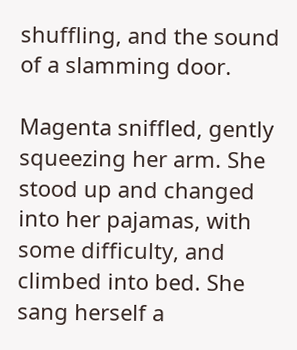shuffling, and the sound of a slamming door.

Magenta sniffled, gently squeezing her arm. She stood up and changed into her pajamas, with some difficulty, and climbed into bed. She sang herself a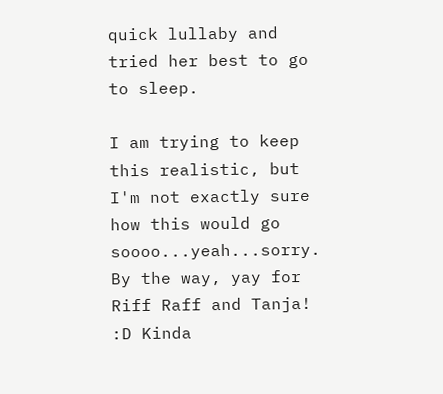quick lullaby and tried her best to go to sleep.

I am trying to keep this realistic, but I'm not exactly sure how this would go soooo...yeah...sorry. By the way, yay for Riff Raff and Tanja! :D Kinda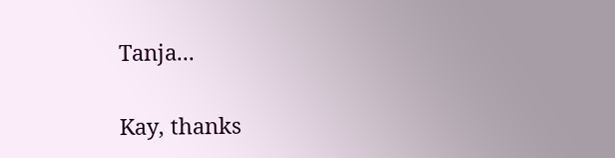Tanja...

Kay, thanks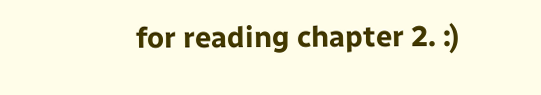for reading chapter 2. :)